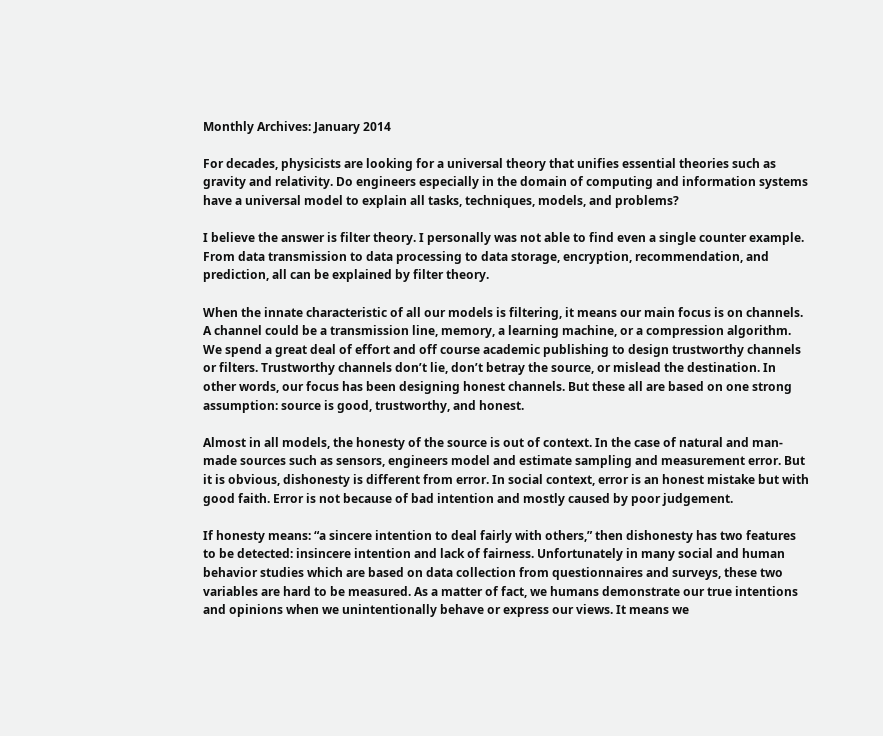Monthly Archives: January 2014

For decades, physicists are looking for a universal theory that unifies essential theories such as gravity and relativity. Do engineers especially in the domain of computing and information systems have a universal model to explain all tasks, techniques, models, and problems?

I believe the answer is filter theory. I personally was not able to find even a single counter example. From data transmission to data processing to data storage, encryption, recommendation, and prediction, all can be explained by filter theory.

When the innate characteristic of all our models is filtering, it means our main focus is on channels. A channel could be a transmission line, memory, a learning machine, or a compression algorithm. We spend a great deal of effort and off course academic publishing to design trustworthy channels or filters. Trustworthy channels don’t lie, don’t betray the source, or mislead the destination. In other words, our focus has been designing honest channels. But these all are based on one strong assumption: source is good, trustworthy, and honest.

Almost in all models, the honesty of the source is out of context. In the case of natural and man-made sources such as sensors, engineers model and estimate sampling and measurement error. But it is obvious, dishonesty is different from error. In social context, error is an honest mistake but with good faith. Error is not because of bad intention and mostly caused by poor judgement.

If honesty means: “a sincere intention to deal fairly with others,” then dishonesty has two features to be detected: insincere intention and lack of fairness. Unfortunately in many social and human behavior studies which are based on data collection from questionnaires and surveys, these two variables are hard to be measured. As a matter of fact, we humans demonstrate our true intentions and opinions when we unintentionally behave or express our views. It means we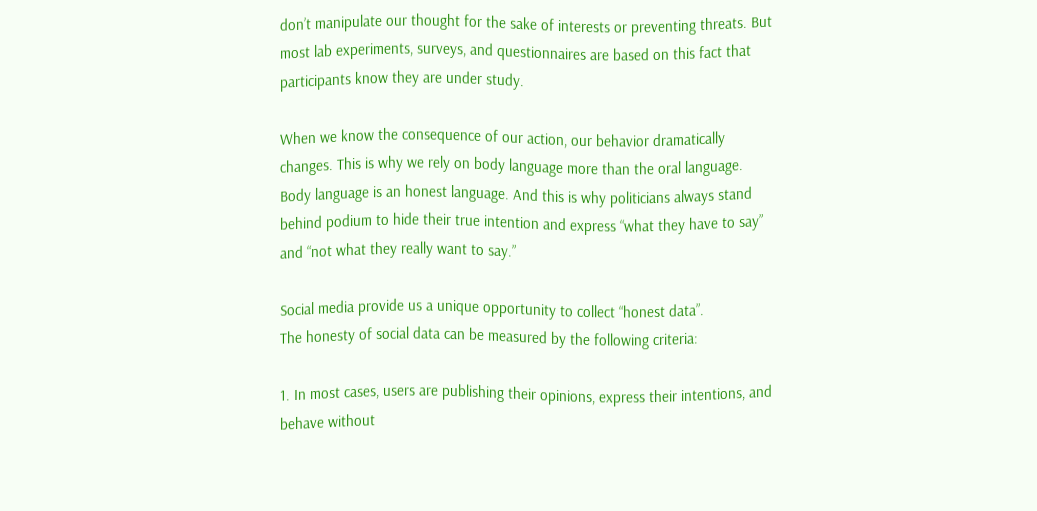don’t manipulate our thought for the sake of interests or preventing threats. But most lab experiments, surveys, and questionnaires are based on this fact that participants know they are under study.

When we know the consequence of our action, our behavior dramatically changes. This is why we rely on body language more than the oral language. Body language is an honest language. And this is why politicians always stand behind podium to hide their true intention and express “what they have to say” and “not what they really want to say.”

Social media provide us a unique opportunity to collect “honest data”.
The honesty of social data can be measured by the following criteria:

1. In most cases, users are publishing their opinions, express their intentions, and behave without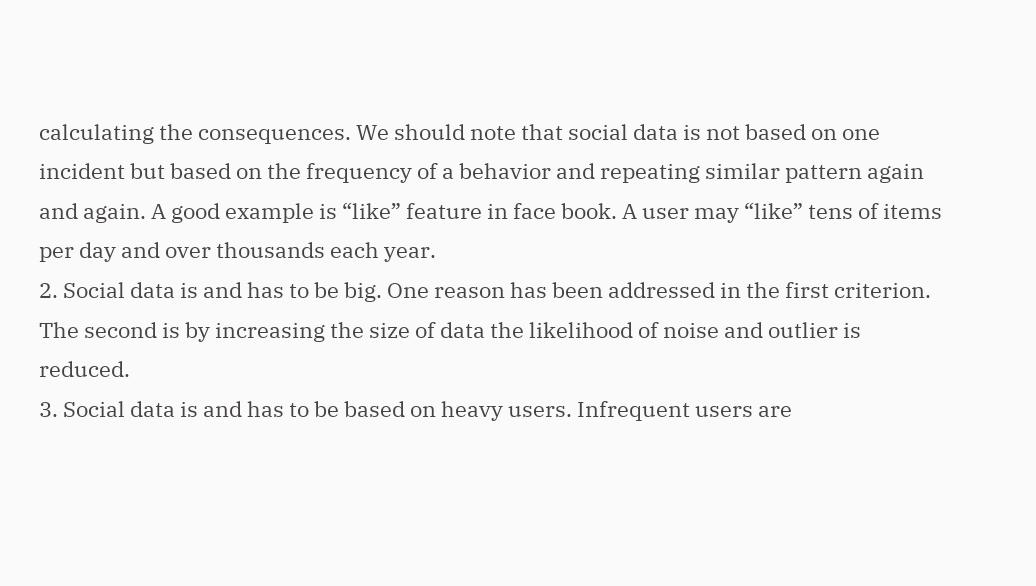calculating the consequences. We should note that social data is not based on one incident but based on the frequency of a behavior and repeating similar pattern again and again. A good example is “like” feature in face book. A user may “like” tens of items per day and over thousands each year.
2. Social data is and has to be big. One reason has been addressed in the first criterion. The second is by increasing the size of data the likelihood of noise and outlier is reduced.
3. Social data is and has to be based on heavy users. Infrequent users are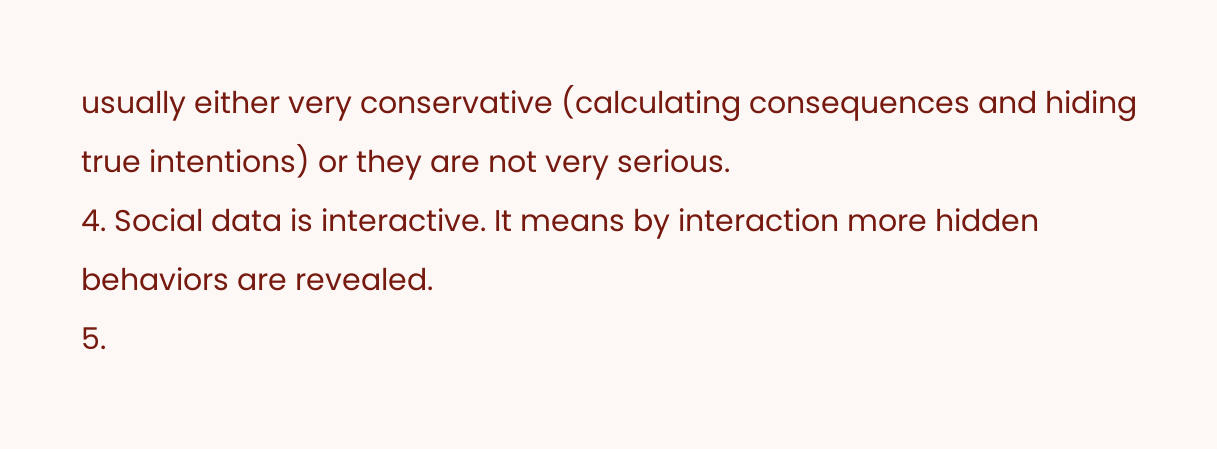usually either very conservative (calculating consequences and hiding true intentions) or they are not very serious.
4. Social data is interactive. It means by interaction more hidden behaviors are revealed.
5.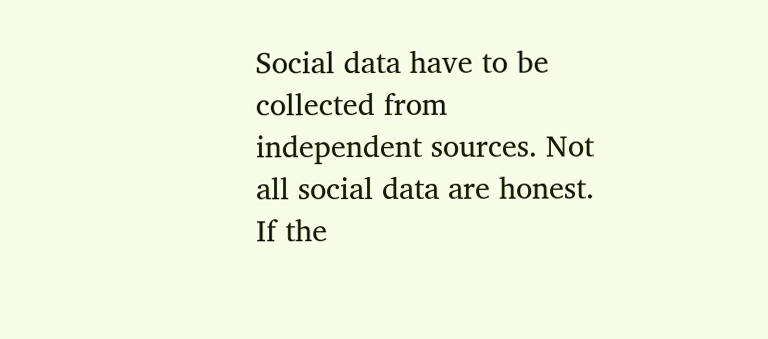Social data have to be collected from independent sources. Not all social data are honest. If the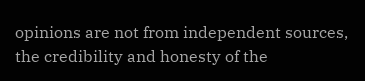opinions are not from independent sources, the credibility and honesty of the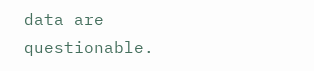data are questionable.